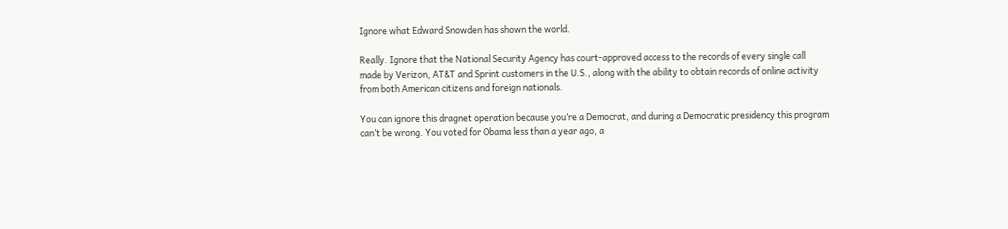Ignore what Edward Snowden has shown the world.

Really. Ignore that the National Security Agency has court-approved access to the records of every single call made by Verizon, AT&T and Sprint customers in the U.S., along with the ability to obtain records of online activity from both American citizens and foreign nationals.

You can ignore this dragnet operation because you’re a Democrat, and during a Democratic presidency this program can’t be wrong. You voted for Obama less than a year ago, a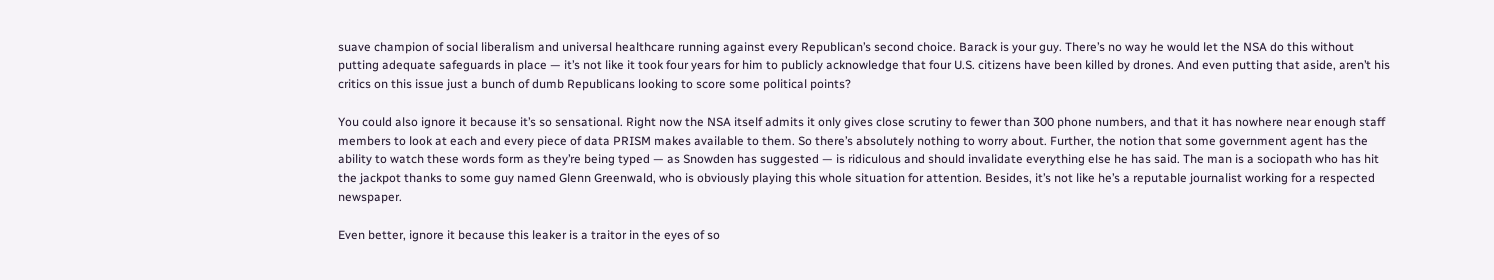suave champion of social liberalism and universal healthcare running against every Republican’s second choice. Barack is your guy. There’s no way he would let the NSA do this without putting adequate safeguards in place — it’s not like it took four years for him to publicly acknowledge that four U.S. citizens have been killed by drones. And even putting that aside, aren’t his critics on this issue just a bunch of dumb Republicans looking to score some political points?

You could also ignore it because it’s so sensational. Right now the NSA itself admits it only gives close scrutiny to fewer than 300 phone numbers, and that it has nowhere near enough staff members to look at each and every piece of data PRISM makes available to them. So there’s absolutely nothing to worry about. Further, the notion that some government agent has the ability to watch these words form as they’re being typed — as Snowden has suggested — is ridiculous and should invalidate everything else he has said. The man is a sociopath who has hit the jackpot thanks to some guy named Glenn Greenwald, who is obviously playing this whole situation for attention. Besides, it’s not like he’s a reputable journalist working for a respected newspaper.

Even better, ignore it because this leaker is a traitor in the eyes of so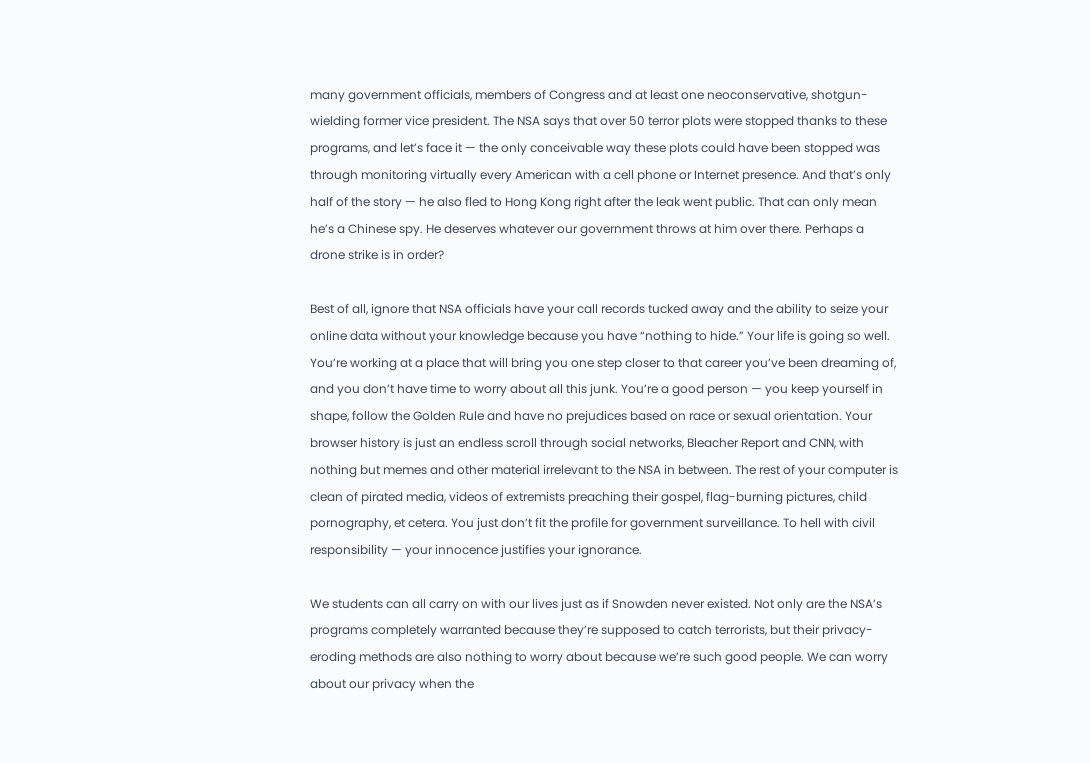many government officials, members of Congress and at least one neoconservative, shotgun-wielding former vice president. The NSA says that over 50 terror plots were stopped thanks to these programs, and let’s face it — the only conceivable way these plots could have been stopped was through monitoring virtually every American with a cell phone or Internet presence. And that’s only half of the story — he also fled to Hong Kong right after the leak went public. That can only mean he’s a Chinese spy. He deserves whatever our government throws at him over there. Perhaps a drone strike is in order?

Best of all, ignore that NSA officials have your call records tucked away and the ability to seize your online data without your knowledge because you have “nothing to hide.” Your life is going so well. You’re working at a place that will bring you one step closer to that career you’ve been dreaming of, and you don’t have time to worry about all this junk. You’re a good person — you keep yourself in shape, follow the Golden Rule and have no prejudices based on race or sexual orientation. Your browser history is just an endless scroll through social networks, Bleacher Report and CNN, with nothing but memes and other material irrelevant to the NSA in between. The rest of your computer is clean of pirated media, videos of extremists preaching their gospel, flag-burning pictures, child pornography, et cetera. You just don’t fit the profile for government surveillance. To hell with civil responsibility — your innocence justifies your ignorance.

We students can all carry on with our lives just as if Snowden never existed. Not only are the NSA’s programs completely warranted because they’re supposed to catch terrorists, but their privacy-eroding methods are also nothing to worry about because we’re such good people. We can worry about our privacy when the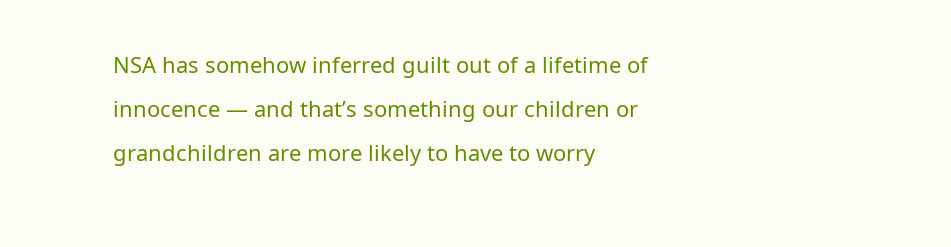NSA has somehow inferred guilt out of a lifetime of innocence — and that’s something our children or grandchildren are more likely to have to worry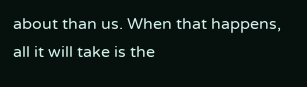about than us. When that happens, all it will take is the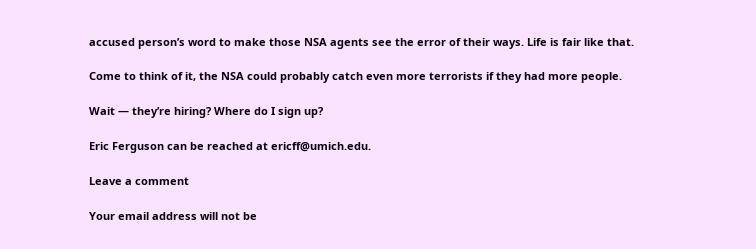accused person’s word to make those NSA agents see the error of their ways. Life is fair like that.

Come to think of it, the NSA could probably catch even more terrorists if they had more people.

Wait — they’re hiring? Where do I sign up?

Eric Ferguson can be reached at ericff@umich.edu.

Leave a comment

Your email address will not be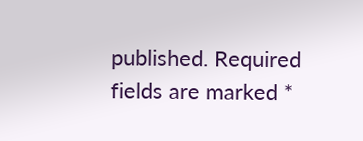published. Required fields are marked *